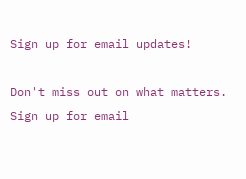Sign up for email updates!

Don't miss out on what matters. Sign up for email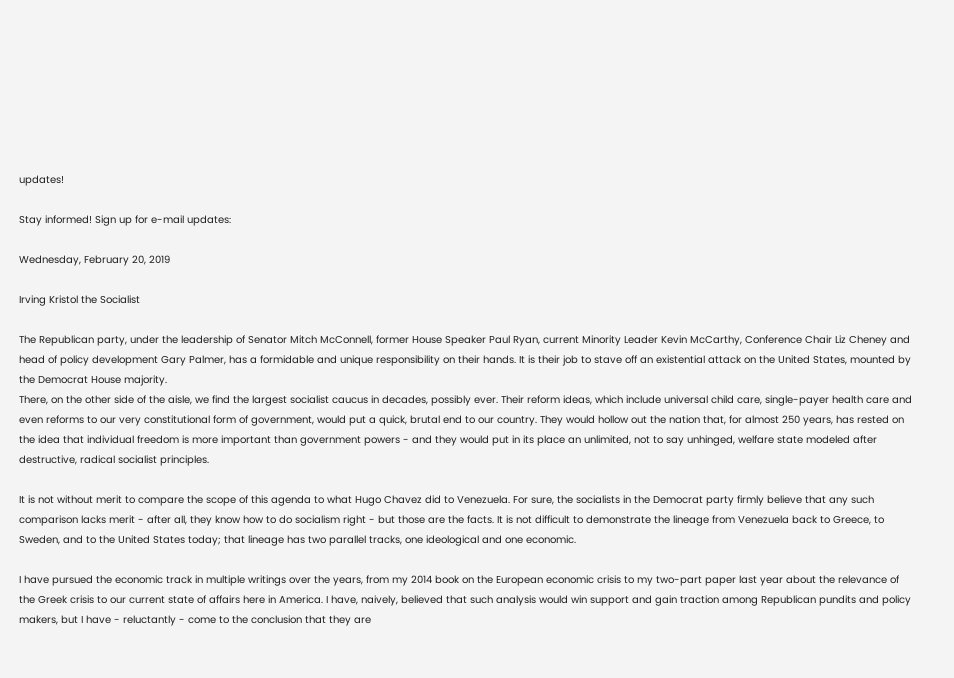updates!

Stay informed! Sign up for e-mail updates:

Wednesday, February 20, 2019

Irving Kristol the Socialist

The Republican party, under the leadership of Senator Mitch McConnell, former House Speaker Paul Ryan, current Minority Leader Kevin McCarthy, Conference Chair Liz Cheney and head of policy development Gary Palmer, has a formidable and unique responsibility on their hands. It is their job to stave off an existential attack on the United States, mounted by the Democrat House majority.
There, on the other side of the aisle, we find the largest socialist caucus in decades, possibly ever. Their reform ideas, which include universal child care, single-payer health care and even reforms to our very constitutional form of government, would put a quick, brutal end to our country. They would hollow out the nation that, for almost 250 years, has rested on the idea that individual freedom is more important than government powers - and they would put in its place an unlimited, not to say unhinged, welfare state modeled after destructive, radical socialist principles.

It is not without merit to compare the scope of this agenda to what Hugo Chavez did to Venezuela. For sure, the socialists in the Democrat party firmly believe that any such comparison lacks merit - after all, they know how to do socialism right - but those are the facts. It is not difficult to demonstrate the lineage from Venezuela back to Greece, to Sweden, and to the United States today; that lineage has two parallel tracks, one ideological and one economic.

I have pursued the economic track in multiple writings over the years, from my 2014 book on the European economic crisis to my two-part paper last year about the relevance of the Greek crisis to our current state of affairs here in America. I have, naively, believed that such analysis would win support and gain traction among Republican pundits and policy makers, but I have - reluctantly - come to the conclusion that they are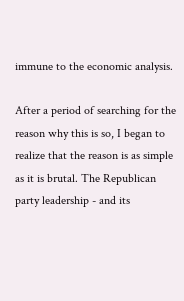immune to the economic analysis.

After a period of searching for the reason why this is so, I began to realize that the reason is as simple as it is brutal. The Republican party leadership - and its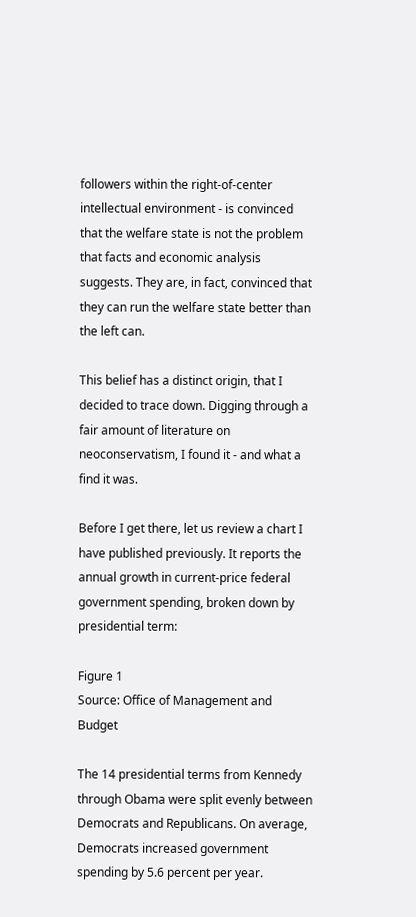followers within the right-of-center intellectual environment - is convinced that the welfare state is not the problem that facts and economic analysis suggests. They are, in fact, convinced that they can run the welfare state better than the left can.

This belief has a distinct origin, that I decided to trace down. Digging through a fair amount of literature on neoconservatism, I found it - and what a find it was.

Before I get there, let us review a chart I have published previously. It reports the annual growth in current-price federal government spending, broken down by presidential term:

Figure 1
Source: Office of Management and Budget

The 14 presidential terms from Kennedy through Obama were split evenly between Democrats and Republicans. On average, Democrats increased government spending by 5.6 percent per year.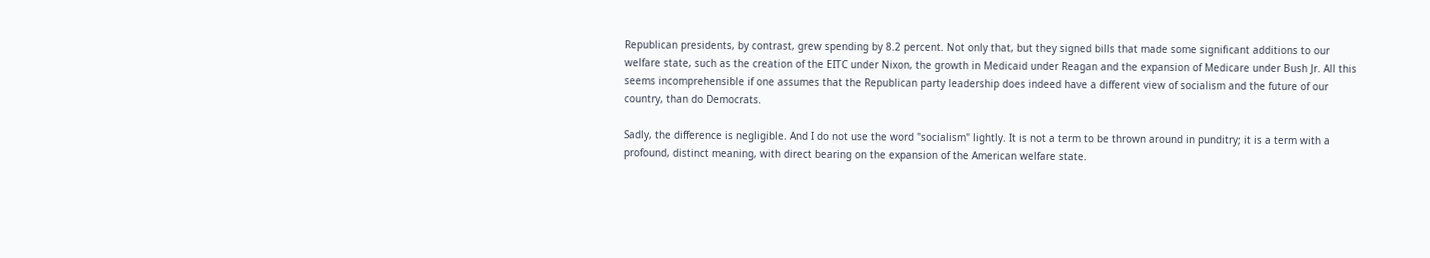Republican presidents, by contrast, grew spending by 8.2 percent. Not only that, but they signed bills that made some significant additions to our welfare state, such as the creation of the EITC under Nixon, the growth in Medicaid under Reagan and the expansion of Medicare under Bush Jr. All this seems incomprehensible if one assumes that the Republican party leadership does indeed have a different view of socialism and the future of our country, than do Democrats.

Sadly, the difference is negligible. And I do not use the word "socialism" lightly. It is not a term to be thrown around in punditry; it is a term with a profound, distinct meaning, with direct bearing on the expansion of the American welfare state.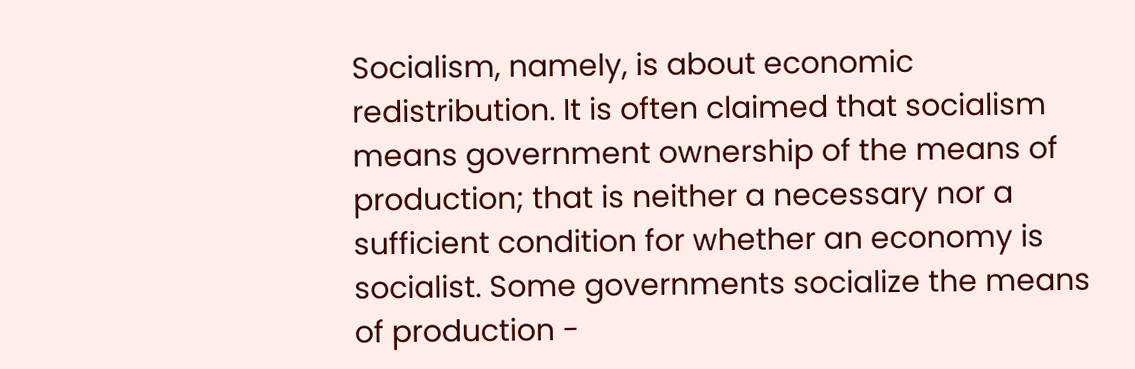Socialism, namely, is about economic redistribution. It is often claimed that socialism means government ownership of the means of production; that is neither a necessary nor a sufficient condition for whether an economy is socialist. Some governments socialize the means of production -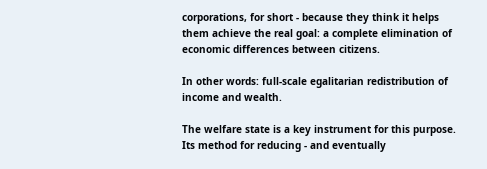corporations, for short - because they think it helps them achieve the real goal: a complete elimination of economic differences between citizens.

In other words: full-scale egalitarian redistribution of income and wealth.

The welfare state is a key instrument for this purpose. Its method for reducing - and eventually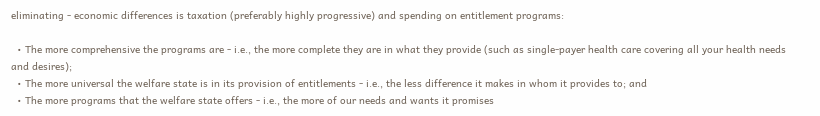eliminating - economic differences is taxation (preferably highly progressive) and spending on entitlement programs:

  • The more comprehensive the programs are - i.e., the more complete they are in what they provide (such as single-payer health care covering all your health needs and desires);
  • The more universal the welfare state is in its provision of entitlements - i.e., the less difference it makes in whom it provides to; and
  • The more programs that the welfare state offers - i.e., the more of our needs and wants it promises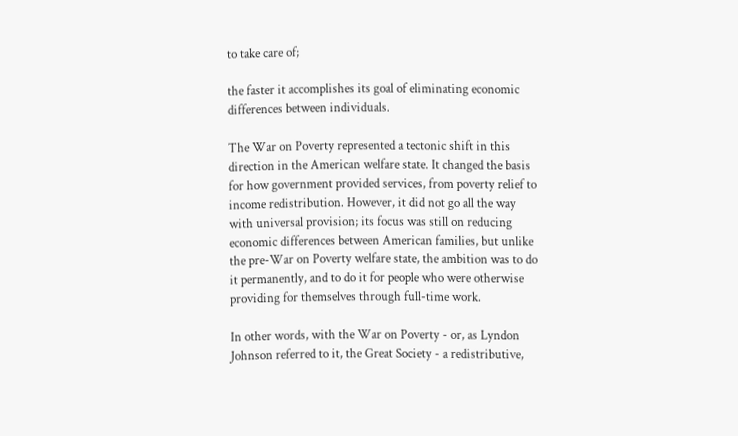to take care of;

the faster it accomplishes its goal of eliminating economic differences between individuals.

The War on Poverty represented a tectonic shift in this direction in the American welfare state. It changed the basis for how government provided services, from poverty relief to income redistribution. However, it did not go all the way with universal provision; its focus was still on reducing economic differences between American families, but unlike the pre-War on Poverty welfare state, the ambition was to do it permanently, and to do it for people who were otherwise providing for themselves through full-time work.

In other words, with the War on Poverty - or, as Lyndon Johnson referred to it, the Great Society - a redistributive,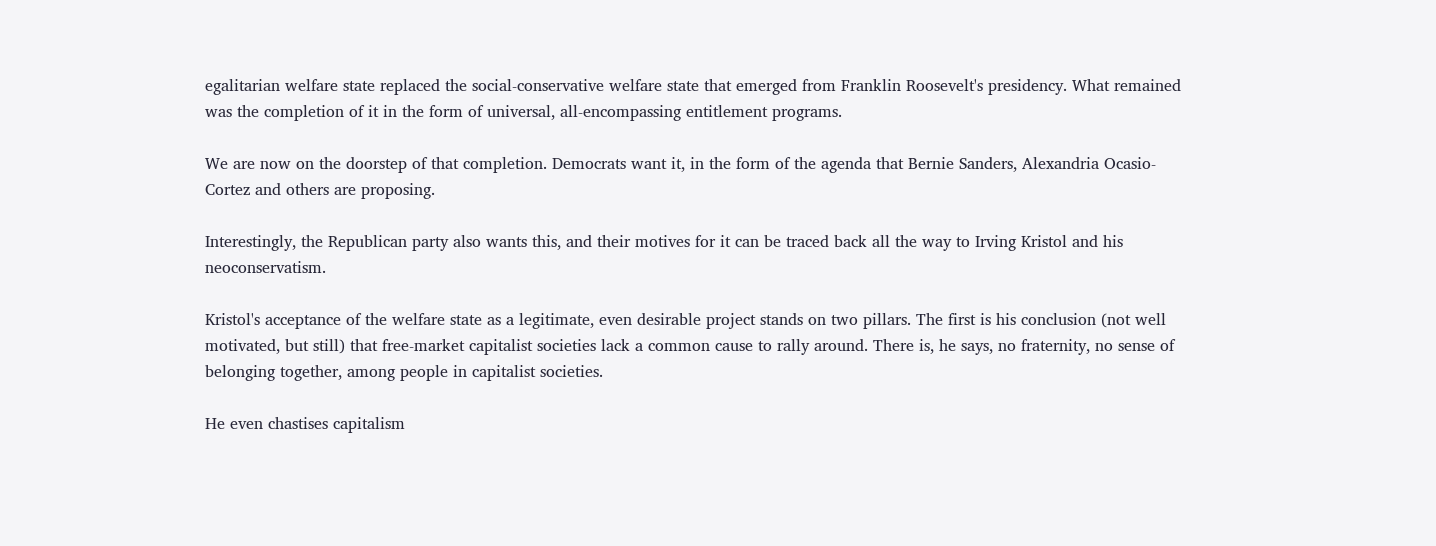egalitarian welfare state replaced the social-conservative welfare state that emerged from Franklin Roosevelt's presidency. What remained was the completion of it in the form of universal, all-encompassing entitlement programs.

We are now on the doorstep of that completion. Democrats want it, in the form of the agenda that Bernie Sanders, Alexandria Ocasio-Cortez and others are proposing.

Interestingly, the Republican party also wants this, and their motives for it can be traced back all the way to Irving Kristol and his neoconservatism.

Kristol's acceptance of the welfare state as a legitimate, even desirable project stands on two pillars. The first is his conclusion (not well motivated, but still) that free-market capitalist societies lack a common cause to rally around. There is, he says, no fraternity, no sense of belonging together, among people in capitalist societies.

He even chastises capitalism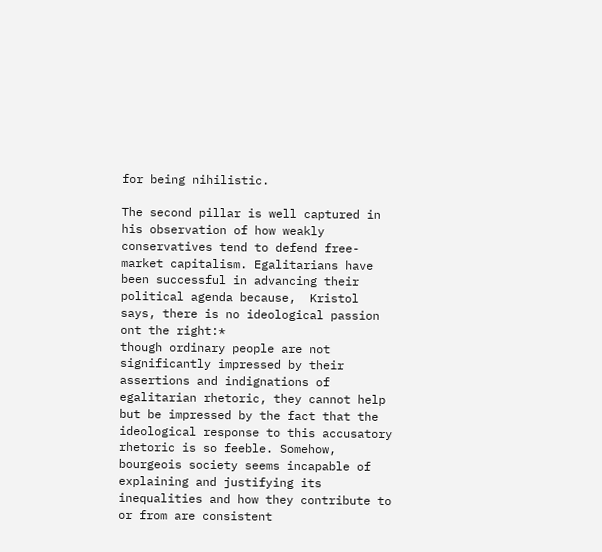for being nihilistic.

The second pillar is well captured in his observation of how weakly conservatives tend to defend free-market capitalism. Egalitarians have been successful in advancing their political agenda because,  Kristol says, there is no ideological passion ont the right:*
though ordinary people are not significantly impressed by their assertions and indignations of egalitarian rhetoric, they cannot help but be impressed by the fact that the ideological response to this accusatory rhetoric is so feeble. Somehow, bourgeois society seems incapable of explaining and justifying its inequalities and how they contribute to or from are consistent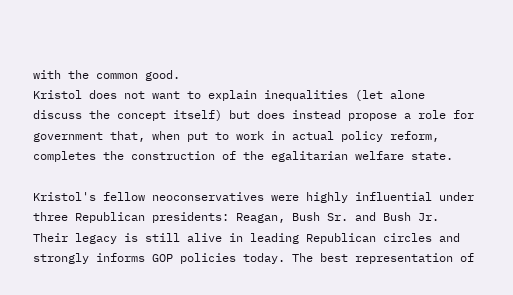with the common good.
Kristol does not want to explain inequalities (let alone discuss the concept itself) but does instead propose a role for government that, when put to work in actual policy reform, completes the construction of the egalitarian welfare state.

Kristol's fellow neoconservatives were highly influential under three Republican presidents: Reagan, Bush Sr. and Bush Jr. Their legacy is still alive in leading Republican circles and strongly informs GOP policies today. The best representation of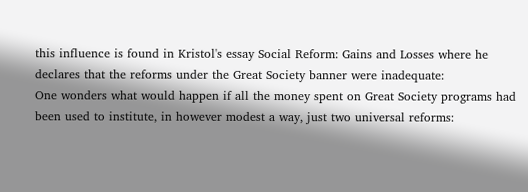this influence is found in Kristol's essay Social Reform: Gains and Losses where he declares that the reforms under the Great Society banner were inadequate:
One wonders what would happen if all the money spent on Great Society programs had been used to institute, in however modest a way, just two universal reforms: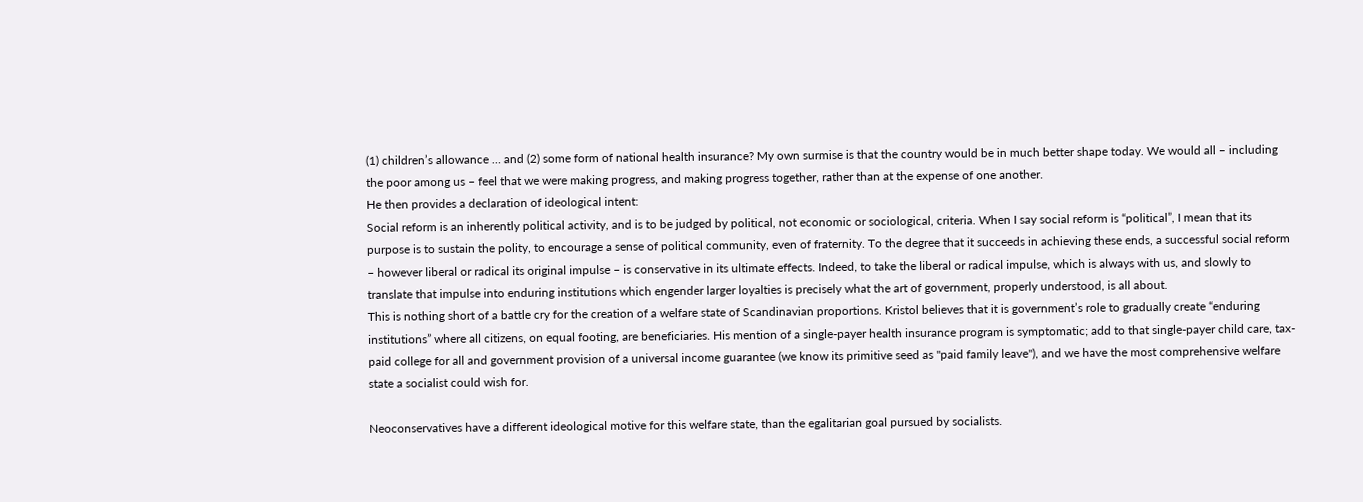(1) children’s allowance … and (2) some form of national health insurance? My own surmise is that the country would be in much better shape today. We would all – including the poor among us – feel that we were making progress, and making progress together, rather than at the expense of one another.
He then provides a declaration of ideological intent:
Social reform is an inherently political activity, and is to be judged by political, not economic or sociological, criteria. When I say social reform is “political”, I mean that its purpose is to sustain the polity, to encourage a sense of political community, even of fraternity. To the degree that it succeeds in achieving these ends, a successful social reform – however liberal or radical its original impulse – is conservative in its ultimate effects. Indeed, to take the liberal or radical impulse, which is always with us, and slowly to translate that impulse into enduring institutions which engender larger loyalties is precisely what the art of government, properly understood, is all about.
This is nothing short of a battle cry for the creation of a welfare state of Scandinavian proportions. Kristol believes that it is government’s role to gradually create “enduring institutions” where all citizens, on equal footing, are beneficiaries. His mention of a single-payer health insurance program is symptomatic; add to that single-payer child care, tax-paid college for all and government provision of a universal income guarantee (we know its primitive seed as "paid family leave"), and we have the most comprehensive welfare state a socialist could wish for.

Neoconservatives have a different ideological motive for this welfare state, than the egalitarian goal pursued by socialists.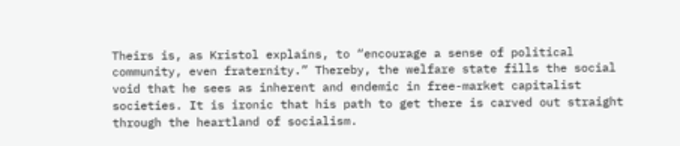Theirs is, as Kristol explains, to “encourage a sense of political community, even fraternity.” Thereby, the welfare state fills the social void that he sees as inherent and endemic in free-market capitalist societies. It is ironic that his path to get there is carved out straight through the heartland of socialism.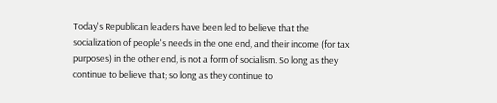Today's Republican leaders have been led to believe that the socialization of people's needs in the one end, and their income (for tax purposes) in the other end, is not a form of socialism. So long as they continue to believe that; so long as they continue to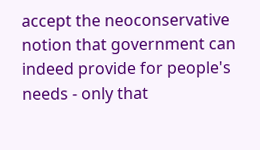accept the neoconservative notion that government can indeed provide for people's needs - only that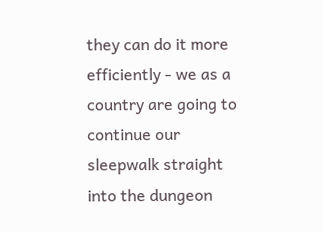they can do it more efficiently - we as a country are going to continue our sleepwalk straight into the dungeon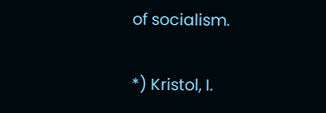of socialism.

*) Kristol, I.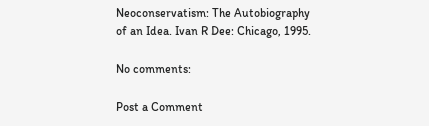Neoconservatism: The Autobiography of an Idea. Ivan R Dee: Chicago, 1995.

No comments:

Post a Comment